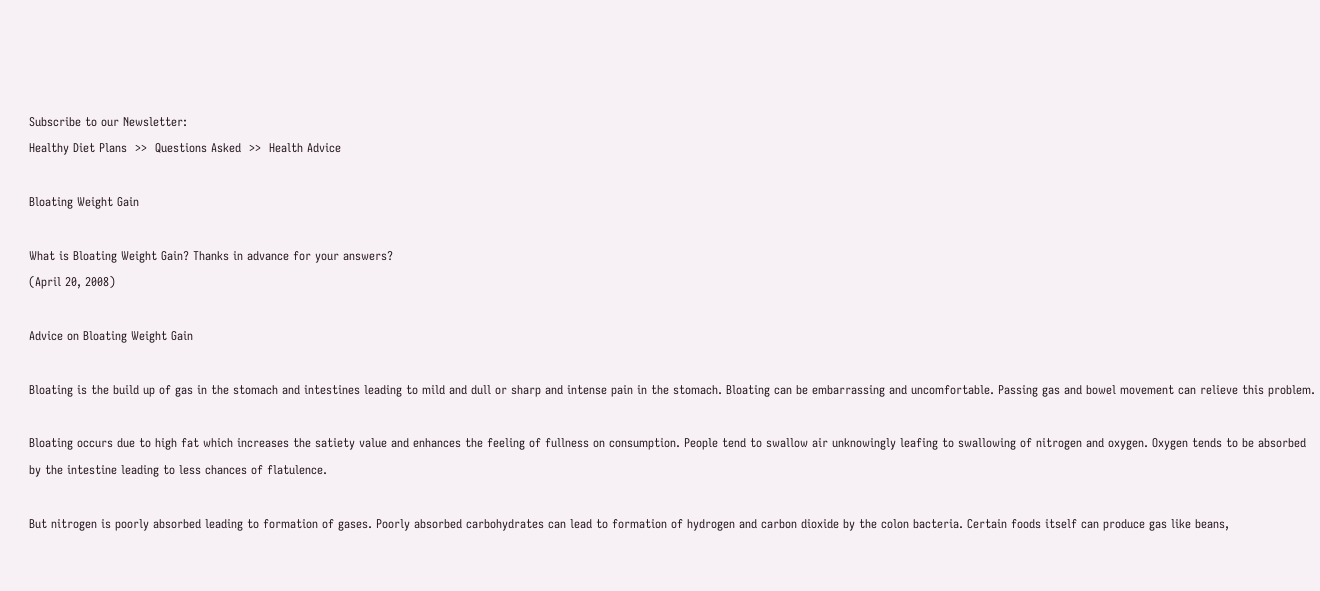Subscribe to our Newsletter:
Healthy Diet Plans  >>  Questions Asked  >>  Health Advice

Bloating Weight Gain

What is Bloating Weight Gain? Thanks in advance for your answers?
(April 20, 2008)

Advice on Bloating Weight Gain

Bloating is the build up of gas in the stomach and intestines leading to mild and dull or sharp and intense pain in the stomach. Bloating can be embarrassing and uncomfortable. Passing gas and bowel movement can relieve this problem.

Bloating occurs due to high fat which increases the satiety value and enhances the feeling of fullness on consumption. People tend to swallow air unknowingly leafing to swallowing of nitrogen and oxygen. Oxygen tends to be absorbed by the intestine leading to less chances of flatulence.

But nitrogen is poorly absorbed leading to formation of gases. Poorly absorbed carbohydrates can lead to formation of hydrogen and carbon dioxide by the colon bacteria. Certain foods itself can produce gas like beans,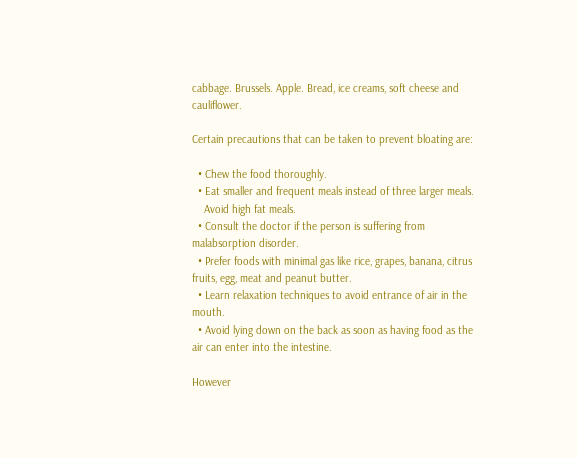cabbage. Brussels. Apple. Bread, ice creams, soft cheese and cauliflower.

Certain precautions that can be taken to prevent bloating are:

  • Chew the food thoroughly.
  • Eat smaller and frequent meals instead of three larger meals.
    Avoid high fat meals.
  • Consult the doctor if the person is suffering from malabsorption disorder.
  • Prefer foods with minimal gas like rice, grapes, banana, citrus fruits, egg, meat and peanut butter.
  • Learn relaxation techniques to avoid entrance of air in the mouth.
  • Avoid lying down on the back as soon as having food as the air can enter into the intestine.

However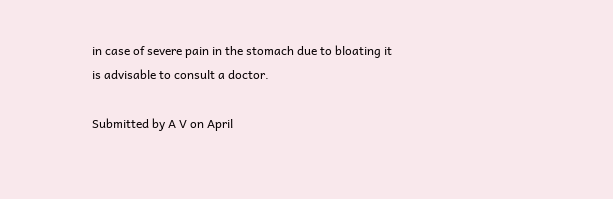in case of severe pain in the stomach due to bloating it is advisable to consult a doctor.

Submitted by A V on April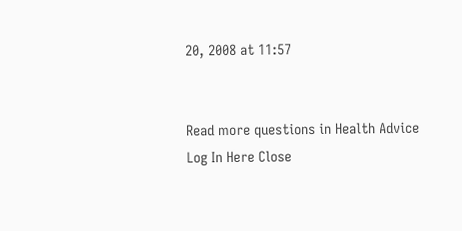20, 2008 at 11:57


Read more questions in Health Advice
Log In Here Close